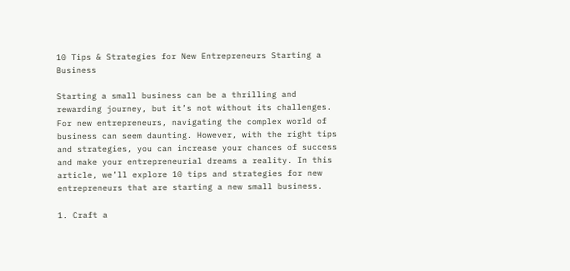10 Tips & Strategies for New Entrepreneurs Starting a Business

Starting a small business can be a thrilling and rewarding journey, but it’s not without its challenges. For new entrepreneurs, navigating the complex world of business can seem daunting. However, with the right tips and strategies, you can increase your chances of success and make your entrepreneurial dreams a reality. In this article, we’ll explore 10 tips and strategies for new entrepreneurs that are starting a new small business.

1. Craft a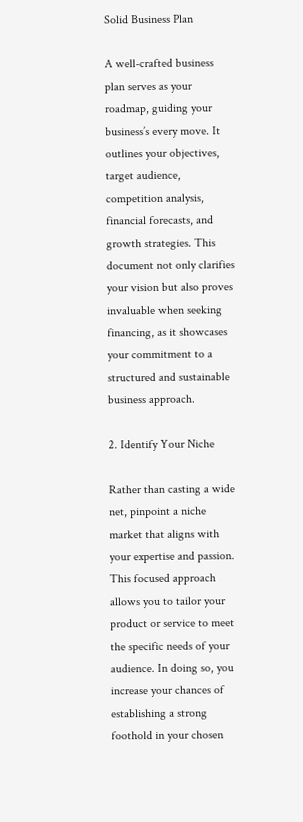Solid Business Plan

A well-crafted business plan serves as your roadmap, guiding your business’s every move. It outlines your objectives, target audience, competition analysis, financial forecasts, and growth strategies. This document not only clarifies your vision but also proves invaluable when seeking financing, as it showcases your commitment to a structured and sustainable business approach.

2. Identify Your Niche

Rather than casting a wide net, pinpoint a niche market that aligns with your expertise and passion. This focused approach allows you to tailor your product or service to meet the specific needs of your audience. In doing so, you increase your chances of establishing a strong foothold in your chosen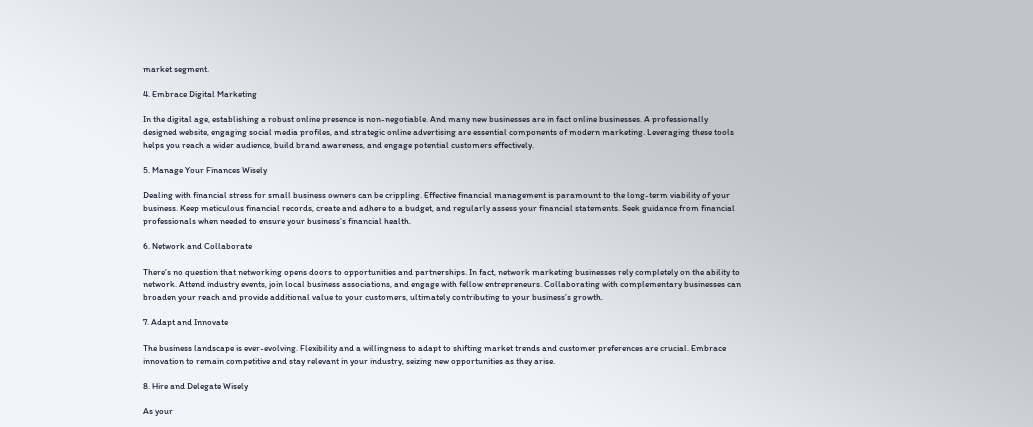market segment.

4. Embrace Digital Marketing

In the digital age, establishing a robust online presence is non-negotiable. And many new businesses are in fact online businesses. A professionally designed website, engaging social media profiles, and strategic online advertising are essential components of modern marketing. Leveraging these tools helps you reach a wider audience, build brand awareness, and engage potential customers effectively.

5. Manage Your Finances Wisely

Dealing with financial stress for small business owners can be crippling. Effective financial management is paramount to the long-term viability of your business. Keep meticulous financial records, create and adhere to a budget, and regularly assess your financial statements. Seek guidance from financial professionals when needed to ensure your business’s financial health.

6. Network and Collaborate

There’s no question that networking opens doors to opportunities and partnerships. In fact, network marketing businesses rely completely on the ability to network. Attend industry events, join local business associations, and engage with fellow entrepreneurs. Collaborating with complementary businesses can broaden your reach and provide additional value to your customers, ultimately contributing to your business’s growth.

7. Adapt and Innovate

The business landscape is ever-evolving. Flexibility and a willingness to adapt to shifting market trends and customer preferences are crucial. Embrace innovation to remain competitive and stay relevant in your industry, seizing new opportunities as they arise.

8. Hire and Delegate Wisely

As your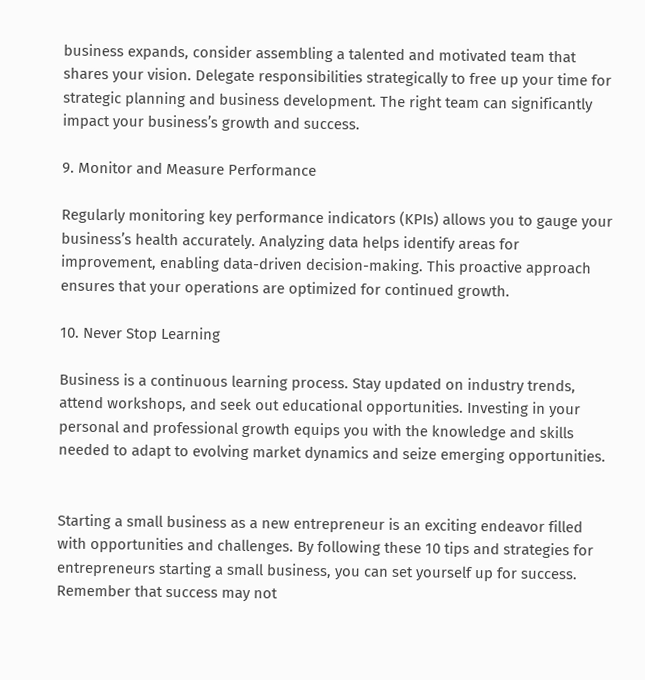business expands, consider assembling a talented and motivated team that shares your vision. Delegate responsibilities strategically to free up your time for strategic planning and business development. The right team can significantly impact your business’s growth and success.

9. Monitor and Measure Performance

Regularly monitoring key performance indicators (KPIs) allows you to gauge your business’s health accurately. Analyzing data helps identify areas for improvement, enabling data-driven decision-making. This proactive approach ensures that your operations are optimized for continued growth.

10. Never Stop Learning

Business is a continuous learning process. Stay updated on industry trends, attend workshops, and seek out educational opportunities. Investing in your personal and professional growth equips you with the knowledge and skills needed to adapt to evolving market dynamics and seize emerging opportunities.


Starting a small business as a new entrepreneur is an exciting endeavor filled with opportunities and challenges. By following these 10 tips and strategies for entrepreneurs starting a small business, you can set yourself up for success. Remember that success may not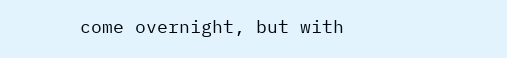come overnight, but with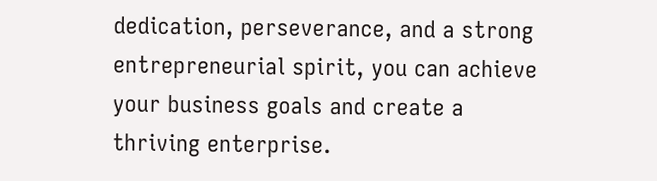dedication, perseverance, and a strong entrepreneurial spirit, you can achieve your business goals and create a thriving enterprise.